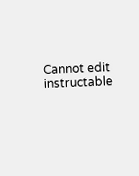Cannot edit instructable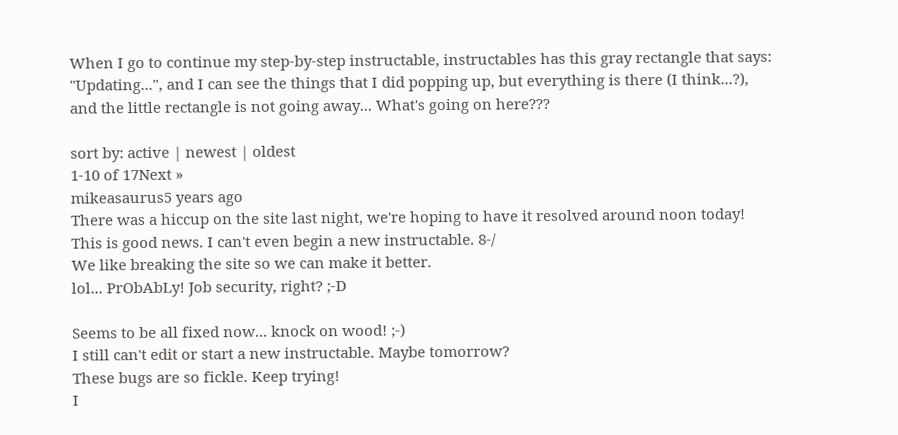When I go to continue my step-by-step instructable, instructables has this gray rectangle that says: "Updating...", and I can see the things that I did popping up, but everything is there (I think...?), and the little rectangle is not going away... What's going on here???

sort by: active | newest | oldest
1-10 of 17Next »
mikeasaurus5 years ago
There was a hiccup on the site last night, we're hoping to have it resolved around noon today!
This is good news. I can't even begin a new instructable. 8-/
We like breaking the site so we can make it better.
lol... PrObAbLy! Job security, right? ;-D

Seems to be all fixed now... knock on wood! ;-)
I still can't edit or start a new instructable. Maybe tomorrow?
These bugs are so fickle. Keep trying!
I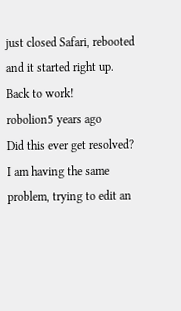just closed Safari, rebooted and it started right up. Back to work!
robolion5 years ago
Did this ever get resolved? I am having the same problem, trying to edit an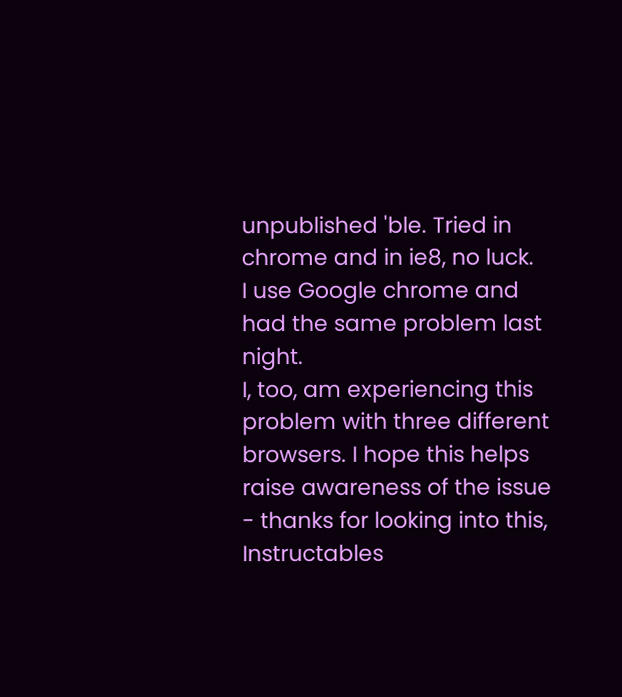unpublished 'ble. Tried in chrome and in ie8, no luck.
I use Google chrome and had the same problem last night.
I, too, am experiencing this problem with three different browsers. I hope this helps raise awareness of the issue - thanks for looking into this, Instructables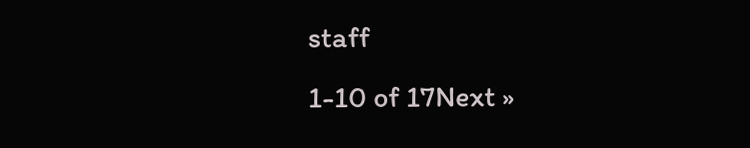staff
1-10 of 17Next »